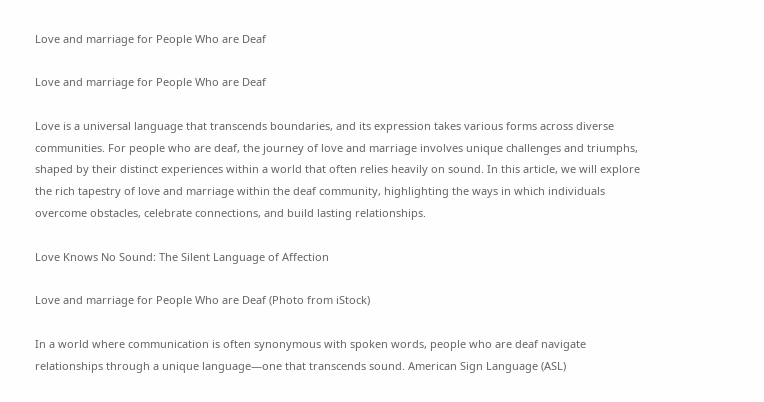Love and marriage for People Who are Deaf

Love and marriage for People Who are Deaf

Love is a universal language that transcends boundaries, and its expression takes various forms across diverse communities. For people who are deaf, the journey of love and marriage involves unique challenges and triumphs, shaped by their distinct experiences within a world that often relies heavily on sound. In this article, we will explore the rich tapestry of love and marriage within the deaf community, highlighting the ways in which individuals overcome obstacles, celebrate connections, and build lasting relationships.

Love Knows No Sound: The Silent Language of Affection

Love and marriage for People Who are Deaf (Photo from iStock)

In a world where communication is often synonymous with spoken words, people who are deaf navigate relationships through a unique language—one that transcends sound. American Sign Language (ASL)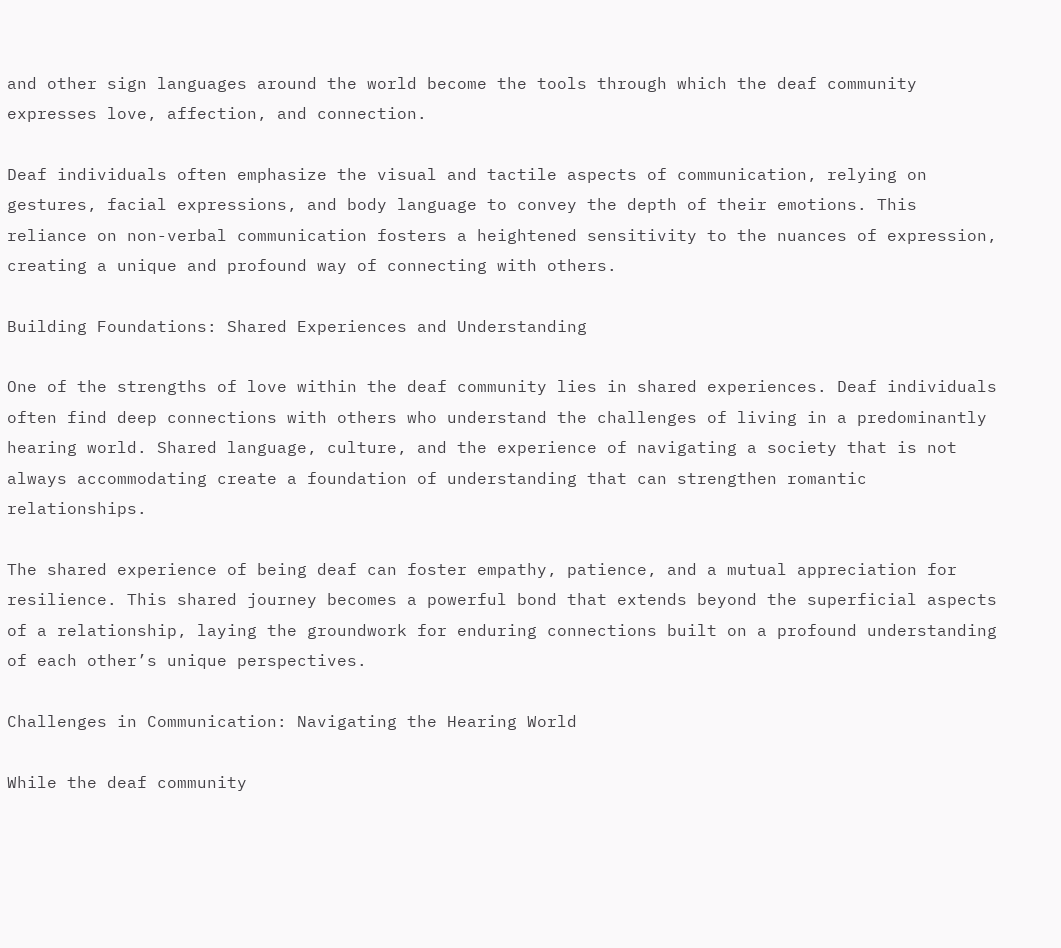and other sign languages around the world become the tools through which the deaf community expresses love, affection, and connection.

Deaf individuals often emphasize the visual and tactile aspects of communication, relying on gestures, facial expressions, and body language to convey the depth of their emotions. This reliance on non-verbal communication fosters a heightened sensitivity to the nuances of expression, creating a unique and profound way of connecting with others.

Building Foundations: Shared Experiences and Understanding

One of the strengths of love within the deaf community lies in shared experiences. Deaf individuals often find deep connections with others who understand the challenges of living in a predominantly hearing world. Shared language, culture, and the experience of navigating a society that is not always accommodating create a foundation of understanding that can strengthen romantic relationships.

The shared experience of being deaf can foster empathy, patience, and a mutual appreciation for resilience. This shared journey becomes a powerful bond that extends beyond the superficial aspects of a relationship, laying the groundwork for enduring connections built on a profound understanding of each other’s unique perspectives.

Challenges in Communication: Navigating the Hearing World

While the deaf community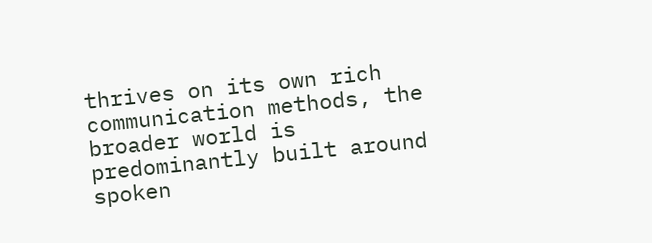thrives on its own rich communication methods, the broader world is predominantly built around spoken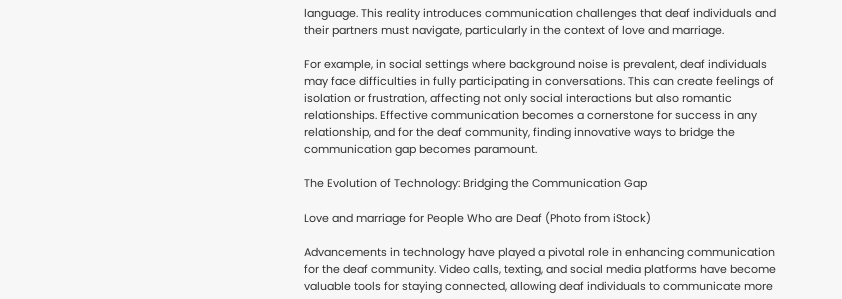language. This reality introduces communication challenges that deaf individuals and their partners must navigate, particularly in the context of love and marriage.

For example, in social settings where background noise is prevalent, deaf individuals may face difficulties in fully participating in conversations. This can create feelings of isolation or frustration, affecting not only social interactions but also romantic relationships. Effective communication becomes a cornerstone for success in any relationship, and for the deaf community, finding innovative ways to bridge the communication gap becomes paramount.

The Evolution of Technology: Bridging the Communication Gap

Love and marriage for People Who are Deaf (Photo from iStock)

Advancements in technology have played a pivotal role in enhancing communication for the deaf community. Video calls, texting, and social media platforms have become valuable tools for staying connected, allowing deaf individuals to communicate more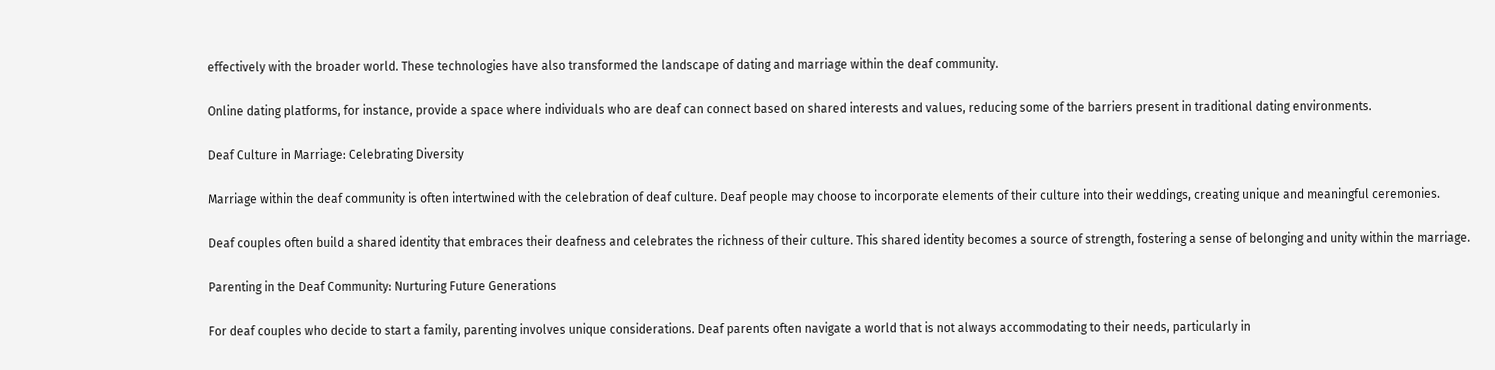effectively with the broader world. These technologies have also transformed the landscape of dating and marriage within the deaf community.

Online dating platforms, for instance, provide a space where individuals who are deaf can connect based on shared interests and values, reducing some of the barriers present in traditional dating environments.

Deaf Culture in Marriage: Celebrating Diversity

Marriage within the deaf community is often intertwined with the celebration of deaf culture. Deaf people may choose to incorporate elements of their culture into their weddings, creating unique and meaningful ceremonies.

Deaf couples often build a shared identity that embraces their deafness and celebrates the richness of their culture. This shared identity becomes a source of strength, fostering a sense of belonging and unity within the marriage.

Parenting in the Deaf Community: Nurturing Future Generations

For deaf couples who decide to start a family, parenting involves unique considerations. Deaf parents often navigate a world that is not always accommodating to their needs, particularly in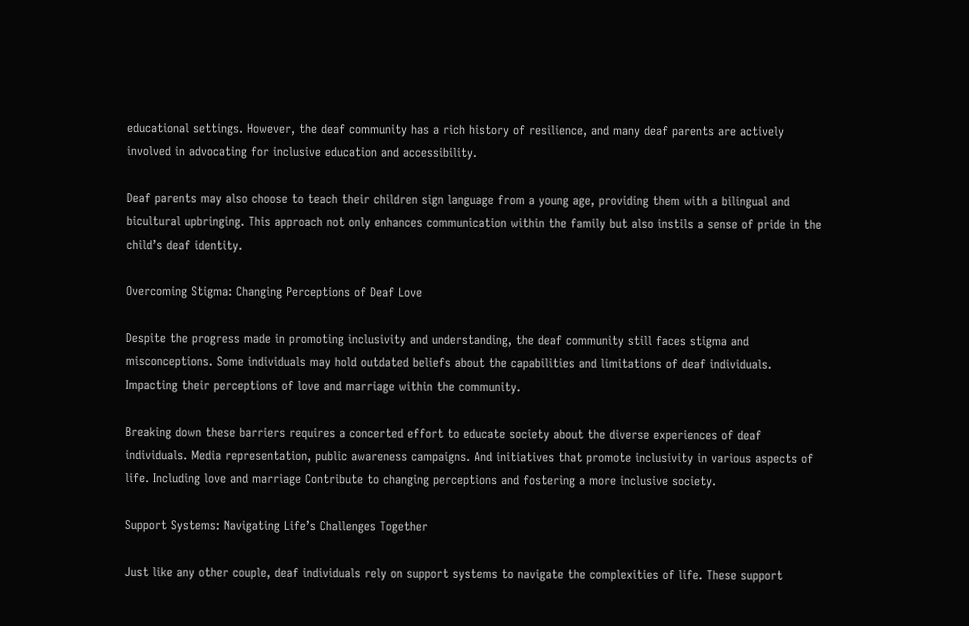educational settings. However, the deaf community has a rich history of resilience, and many deaf parents are actively involved in advocating for inclusive education and accessibility.

Deaf parents may also choose to teach their children sign language from a young age, providing them with a bilingual and bicultural upbringing. This approach not only enhances communication within the family but also instils a sense of pride in the child’s deaf identity.

Overcoming Stigma: Changing Perceptions of Deaf Love

Despite the progress made in promoting inclusivity and understanding, the deaf community still faces stigma and misconceptions. Some individuals may hold outdated beliefs about the capabilities and limitations of deaf individuals. Impacting their perceptions of love and marriage within the community.

Breaking down these barriers requires a concerted effort to educate society about the diverse experiences of deaf individuals. Media representation, public awareness campaigns. And initiatives that promote inclusivity in various aspects of life. Including love and marriage Contribute to changing perceptions and fostering a more inclusive society.

Support Systems: Navigating Life’s Challenges Together

Just like any other couple, deaf individuals rely on support systems to navigate the complexities of life. These support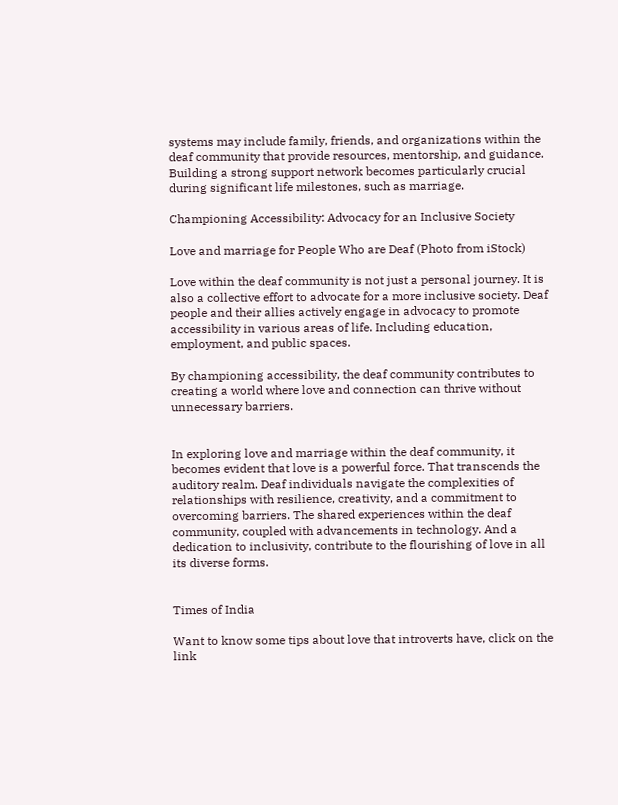systems may include family, friends, and organizations within the deaf community that provide resources, mentorship, and guidance. Building a strong support network becomes particularly crucial during significant life milestones, such as marriage.

Championing Accessibility: Advocacy for an Inclusive Society

Love and marriage for People Who are Deaf (Photo from iStock)

Love within the deaf community is not just a personal journey. It is also a collective effort to advocate for a more inclusive society. Deaf people and their allies actively engage in advocacy to promote accessibility in various areas of life. Including education, employment, and public spaces.

By championing accessibility, the deaf community contributes to creating a world where love and connection can thrive without unnecessary barriers.


In exploring love and marriage within the deaf community, it becomes evident that love is a powerful force. That transcends the auditory realm. Deaf individuals navigate the complexities of relationships with resilience, creativity, and a commitment to overcoming barriers. The shared experiences within the deaf community, coupled with advancements in technology. And a dedication to inclusivity, contribute to the flourishing of love in all its diverse forms.


Times of India

Want to know some tips about love that introverts have, click on the link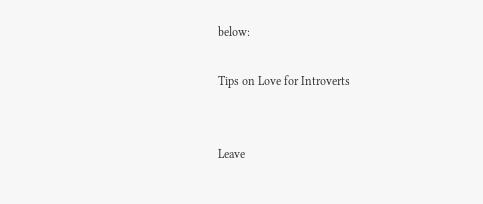below:

Tips on Love for Introverts


Leave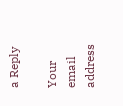a Reply

Your email address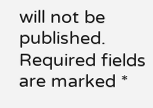will not be published. Required fields are marked *